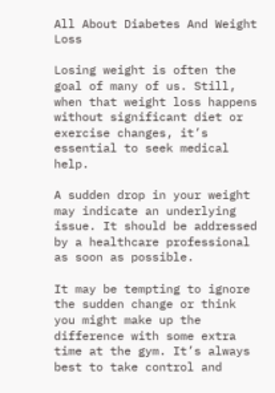All About Diabetes And Weight Loss

Losing weight is often the goal of many of us. Still, when that weight loss happens without significant diet or exercise changes, it’s essential to seek medical help.

A sudden drop in your weight may indicate an underlying issue. It should be addressed by a healthcare professional as soon as possible.

It may be tempting to ignore the sudden change or think you might make up the difference with some extra time at the gym. It’s always best to take control and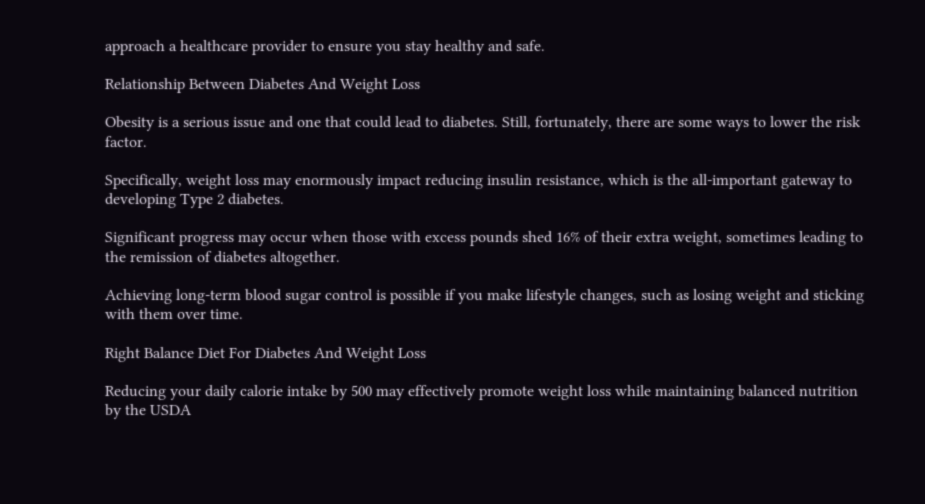approach a healthcare provider to ensure you stay healthy and safe.

Relationship Between Diabetes And Weight Loss

Obesity is a serious issue and one that could lead to diabetes. Still, fortunately, there are some ways to lower the risk factor.

Specifically, weight loss may enormously impact reducing insulin resistance, which is the all-important gateway to developing Type 2 diabetes.

Significant progress may occur when those with excess pounds shed 16% of their extra weight, sometimes leading to the remission of diabetes altogether.

Achieving long-term blood sugar control is possible if you make lifestyle changes, such as losing weight and sticking with them over time.

Right Balance Diet For Diabetes And Weight Loss

Reducing your daily calorie intake by 500 may effectively promote weight loss while maintaining balanced nutrition by the USDA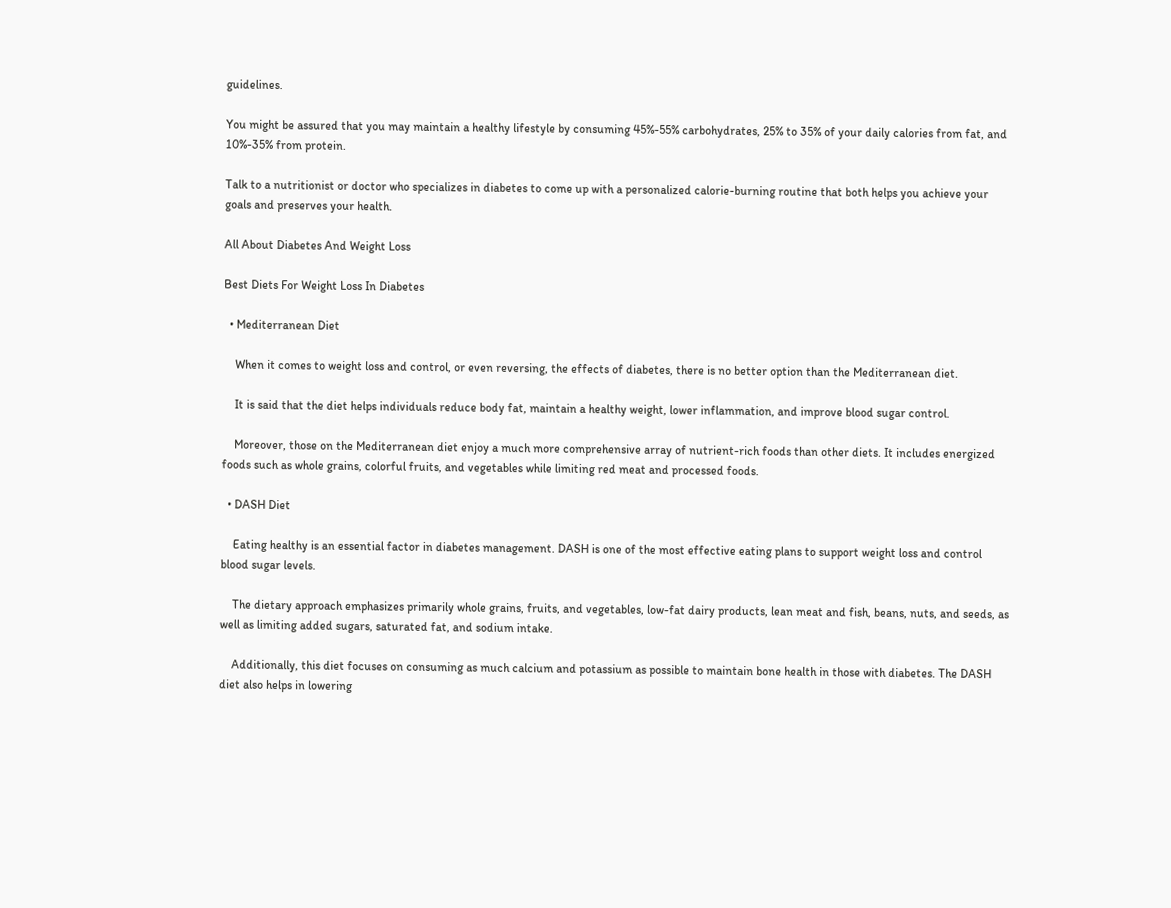guidelines.

You might be assured that you may maintain a healthy lifestyle by consuming 45%-55% carbohydrates, 25% to 35% of your daily calories from fat, and 10%-35% from protein.

Talk to a nutritionist or doctor who specializes in diabetes to come up with a personalized calorie-burning routine that both helps you achieve your goals and preserves your health.

All About Diabetes And Weight Loss

Best Diets For Weight Loss In Diabetes

  • Mediterranean Diet

    When it comes to weight loss and control, or even reversing, the effects of diabetes, there is no better option than the Mediterranean diet.

    It is said that the diet helps individuals reduce body fat, maintain a healthy weight, lower inflammation, and improve blood sugar control.

    Moreover, those on the Mediterranean diet enjoy a much more comprehensive array of nutrient-rich foods than other diets. It includes energized foods such as whole grains, colorful fruits, and vegetables while limiting red meat and processed foods.

  • DASH Diet

    Eating healthy is an essential factor in diabetes management. DASH is one of the most effective eating plans to support weight loss and control blood sugar levels.

    The dietary approach emphasizes primarily whole grains, fruits, and vegetables, low-fat dairy products, lean meat and fish, beans, nuts, and seeds, as well as limiting added sugars, saturated fat, and sodium intake.

    Additionally, this diet focuses on consuming as much calcium and potassium as possible to maintain bone health in those with diabetes. The DASH diet also helps in lowering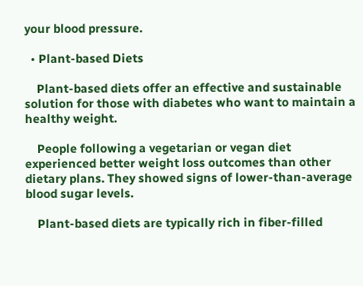your blood pressure.

  • Plant-based Diets

    Plant-based diets offer an effective and sustainable solution for those with diabetes who want to maintain a healthy weight.

    People following a vegetarian or vegan diet experienced better weight loss outcomes than other dietary plans. They showed signs of lower-than-average blood sugar levels.

    Plant-based diets are typically rich in fiber-filled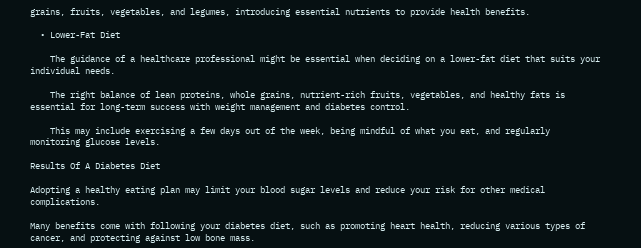grains, fruits, vegetables, and legumes, introducing essential nutrients to provide health benefits.

  • Lower-Fat Diet

    The guidance of a healthcare professional might be essential when deciding on a lower-fat diet that suits your individual needs.

    The right balance of lean proteins, whole grains, nutrient-rich fruits, vegetables, and healthy fats is essential for long-term success with weight management and diabetes control.

    This may include exercising a few days out of the week, being mindful of what you eat, and regularly monitoring glucose levels.

Results Of A Diabetes Diet

Adopting a healthy eating plan may limit your blood sugar levels and reduce your risk for other medical complications.

Many benefits come with following your diabetes diet, such as promoting heart health, reducing various types of cancer, and protecting against low bone mass.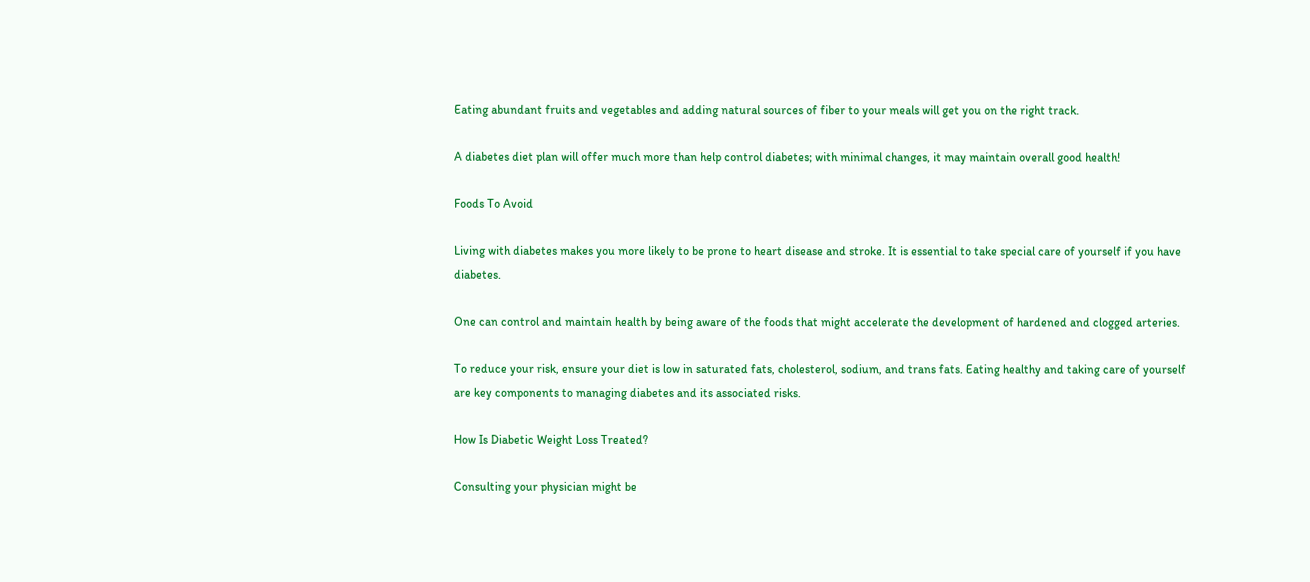Eating abundant fruits and vegetables and adding natural sources of fiber to your meals will get you on the right track.

A diabetes diet plan will offer much more than help control diabetes; with minimal changes, it may maintain overall good health!

Foods To Avoid

Living with diabetes makes you more likely to be prone to heart disease and stroke. It is essential to take special care of yourself if you have diabetes.

One can control and maintain health by being aware of the foods that might accelerate the development of hardened and clogged arteries.

To reduce your risk, ensure your diet is low in saturated fats, cholesterol, sodium, and trans fats. Eating healthy and taking care of yourself are key components to managing diabetes and its associated risks.

How Is Diabetic Weight Loss Treated?

Consulting your physician might be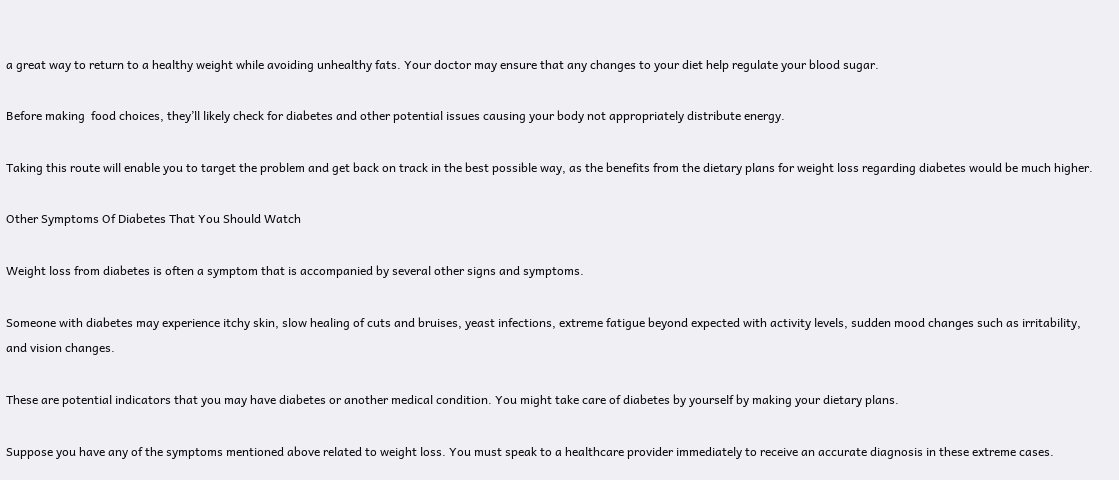a great way to return to a healthy weight while avoiding unhealthy fats. Your doctor may ensure that any changes to your diet help regulate your blood sugar.

Before making  food choices, they’ll likely check for diabetes and other potential issues causing your body not appropriately distribute energy.

Taking this route will enable you to target the problem and get back on track in the best possible way, as the benefits from the dietary plans for weight loss regarding diabetes would be much higher.

Other Symptoms Of Diabetes That You Should Watch

Weight loss from diabetes is often a symptom that is accompanied by several other signs and symptoms.

Someone with diabetes may experience itchy skin, slow healing of cuts and bruises, yeast infections, extreme fatigue beyond expected with activity levels, sudden mood changes such as irritability, and vision changes.

These are potential indicators that you may have diabetes or another medical condition. You might take care of diabetes by yourself by making your dietary plans.

Suppose you have any of the symptoms mentioned above related to weight loss. You must speak to a healthcare provider immediately to receive an accurate diagnosis in these extreme cases.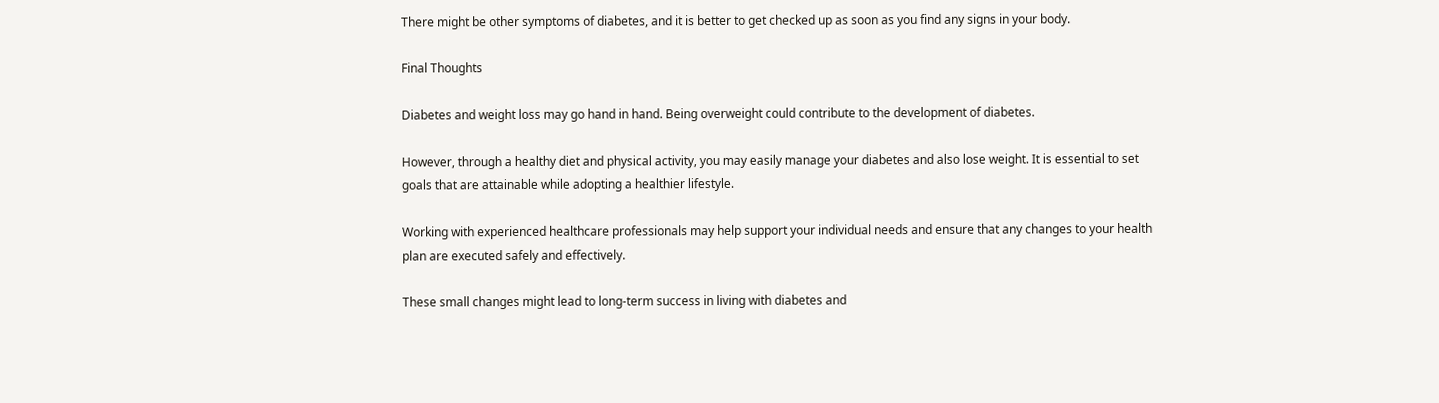There might be other symptoms of diabetes, and it is better to get checked up as soon as you find any signs in your body.

Final Thoughts

Diabetes and weight loss may go hand in hand. Being overweight could contribute to the development of diabetes.

However, through a healthy diet and physical activity, you may easily manage your diabetes and also lose weight. It is essential to set goals that are attainable while adopting a healthier lifestyle.

Working with experienced healthcare professionals may help support your individual needs and ensure that any changes to your health plan are executed safely and effectively.

These small changes might lead to long-term success in living with diabetes and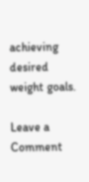achieving desired weight goals.

Leave a Comment